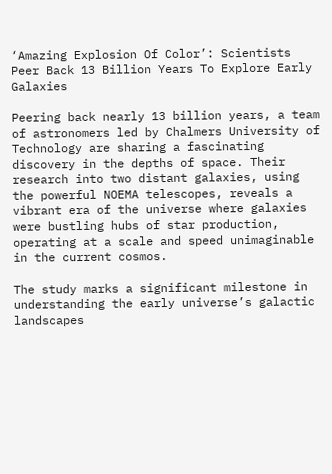‘Amazing Explosion Of Color’: Scientists Peer Back 13 Billion Years To Explore Early Galaxies

Peering back nearly 13 billion years, a team of astronomers led by Chalmers University of Technology are sharing a fascinating discovery in the depths of space. Their research into two distant galaxies, using the powerful NOEMA telescopes, reveals a vibrant era of the universe where galaxies were bustling hubs of star production, operating at a scale and speed unimaginable in the current cosmos.

The study marks a significant milestone in understanding the early universe’s galactic landscapes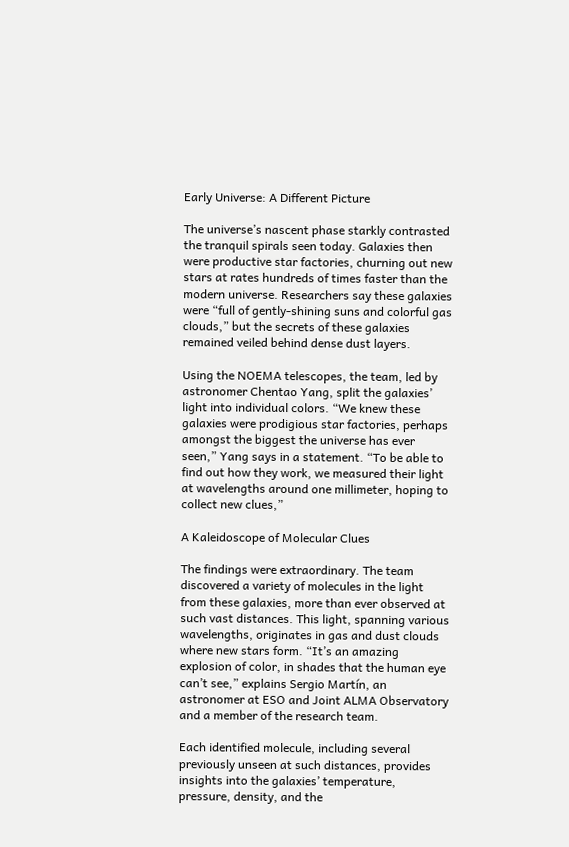Early Universe: A Different Picture

The universe’s nascent phase starkly contrasted the tranquil spirals seen today. Galaxies then were productive star factories, churning out new stars at rates hundreds of times faster than the modern universe. Researchers say these galaxies were “full of gently-shining suns and colorful gas clouds,” but the secrets of these galaxies remained veiled behind dense dust layers.

Using the NOEMA telescopes, the team, led by astronomer Chentao Yang, split the galaxies’ light into individual colors. “We knew these galaxies were prodigious star factories, perhaps amongst the biggest the universe has ever seen,” Yang says in a statement. “To be able to find out how they work, we measured their light at wavelengths around one millimeter, hoping to collect new clues,”

A Kaleidoscope of Molecular Clues

The findings were extraordinary. The team discovered a variety of molecules in the light from these galaxies, more than ever observed at such vast distances. This light, spanning various wavelengths, originates in gas and dust clouds where new stars form. “It’s an amazing explosion of color, in shades that the human eye can’t see,” explains Sergio Martín, an astronomer at ESO and Joint ALMA Observatory and a member of the research team.

Each identified molecule, including several previously unseen at such distances, provides insights into the galaxies’ temperature, pressure, density, and the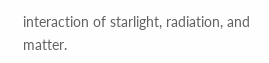interaction of starlight, radiation, and matter.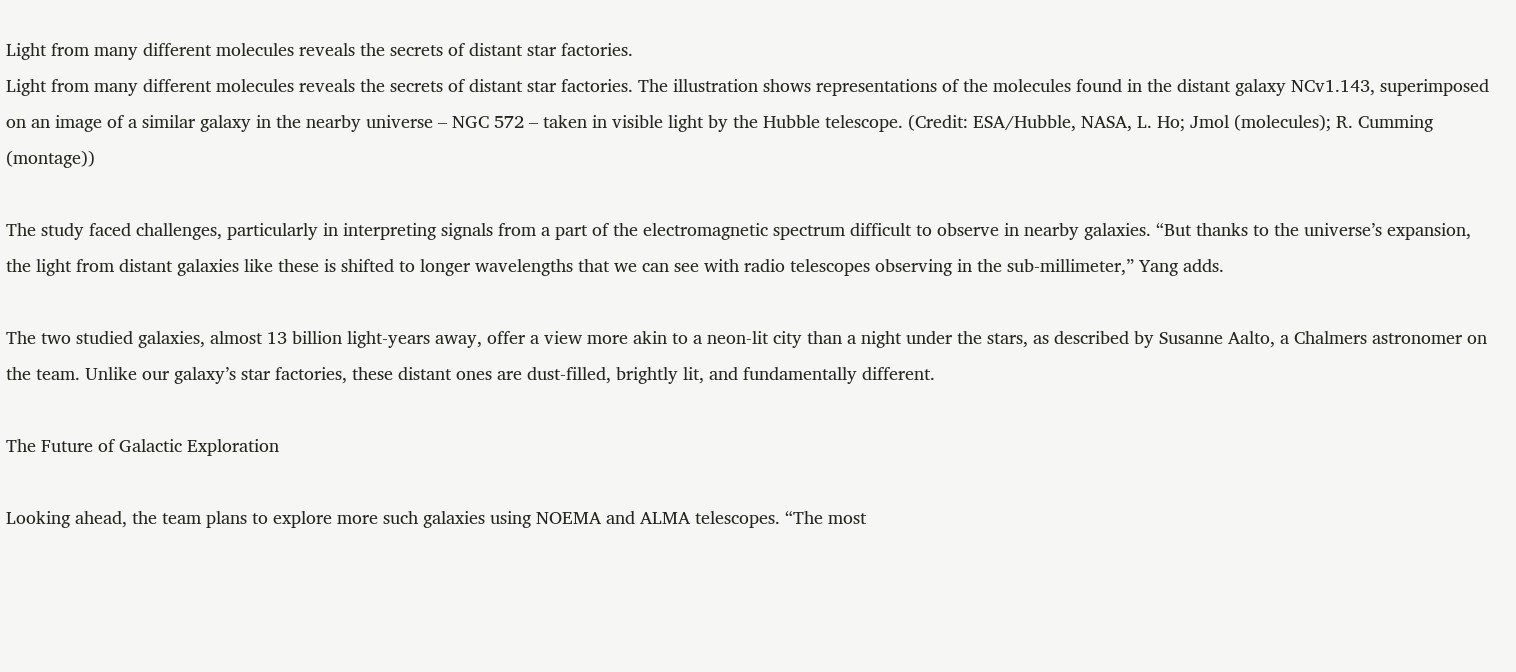Light from many different molecules reveals the secrets of distant star factories.
Light from many different molecules reveals the secrets of distant star factories. The illustration shows representations of the molecules found in the distant galaxy NCv1.143, superimposed on an image of a similar galaxy in the nearby universe – NGC 572 – taken in visible light by the Hubble telescope. (Credit: ESA/Hubble, NASA, L. Ho; Jmol (molecules); R. Cumming (montage))

The study faced challenges, particularly in interpreting signals from a part of the electromagnetic spectrum difficult to observe in nearby galaxies. “But thanks to the universe’s expansion, the light from distant galaxies like these is shifted to longer wavelengths that we can see with radio telescopes observing in the sub-millimeter,” Yang adds.

The two studied galaxies, almost 13 billion light-years away, offer a view more akin to a neon-lit city than a night under the stars, as described by Susanne Aalto, a Chalmers astronomer on the team. Unlike our galaxy’s star factories, these distant ones are dust-filled, brightly lit, and fundamentally different.

The Future of Galactic Exploration

Looking ahead, the team plans to explore more such galaxies using NOEMA and ALMA telescopes. “The most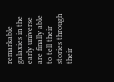remarkable galaxies in the early universe are finally able to tell their stories through their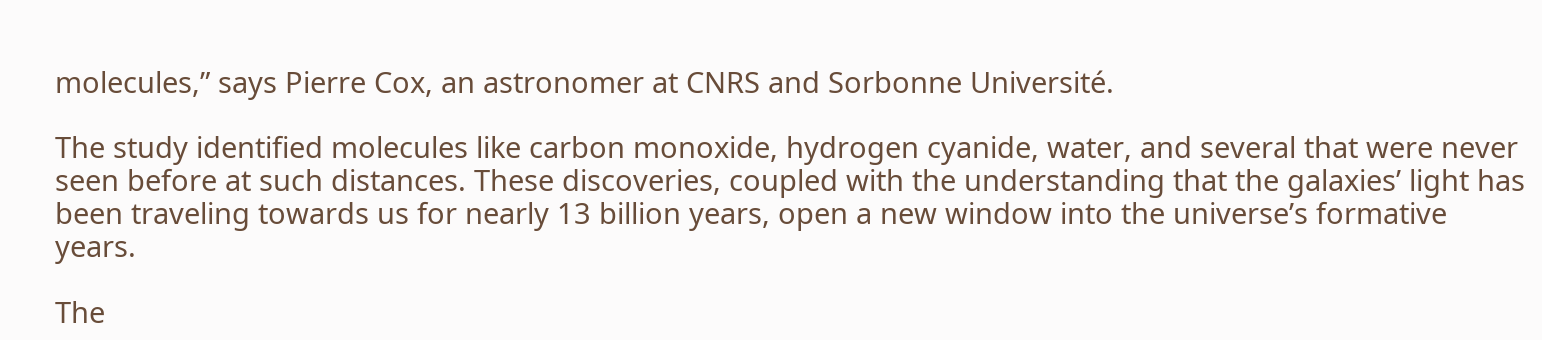molecules,” says Pierre Cox, an astronomer at CNRS and Sorbonne Université.

The study identified molecules like carbon monoxide, hydrogen cyanide, water, and several that were never seen before at such distances. These discoveries, coupled with the understanding that the galaxies’ light has been traveling towards us for nearly 13 billion years, open a new window into the universe’s formative years.

The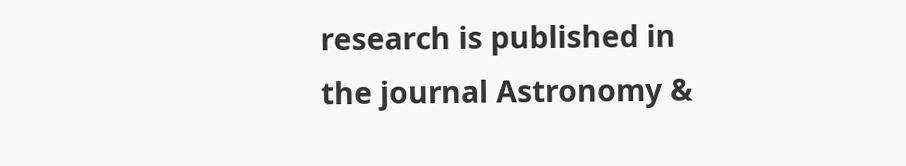research is published in the journal Astronomy &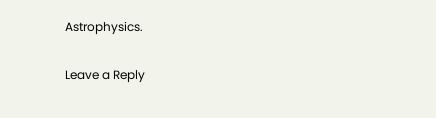Astrophysics.

Leave a Reply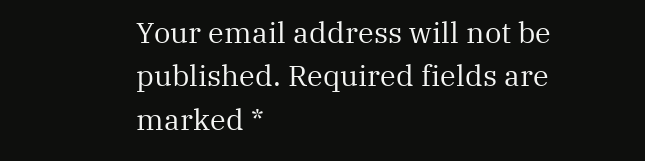Your email address will not be published. Required fields are marked *